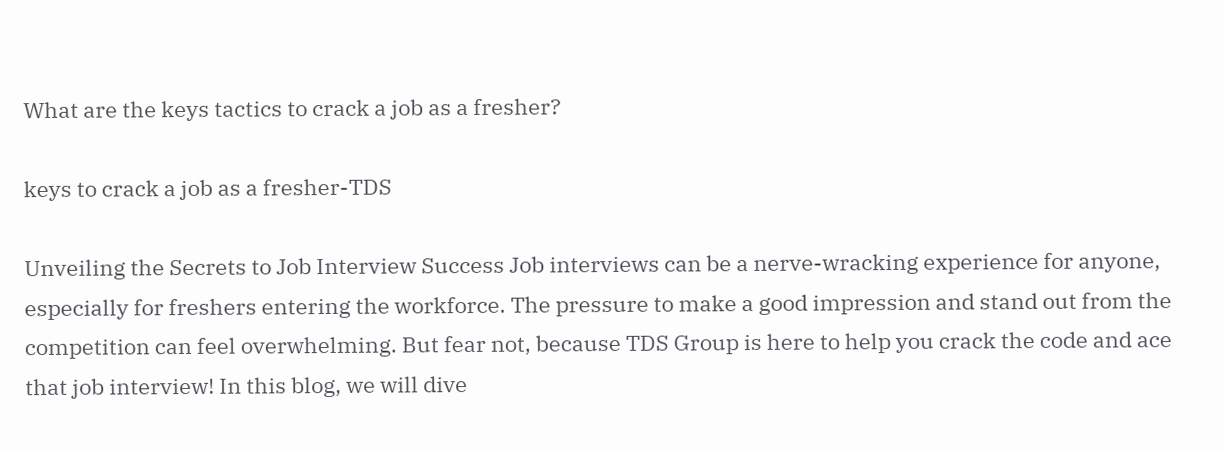What are the keys tactics to crack a job as a fresher?

keys to crack a job as a fresher-TDS

Unveiling the Secrets to Job Interview Success Job interviews can be a nerve-wracking experience for anyone, especially for freshers entering the workforce. The pressure to make a good impression and stand out from the competition can feel overwhelming. But fear not, because TDS Group is here to help you crack the code and ace that job interview! In this blog, we will dive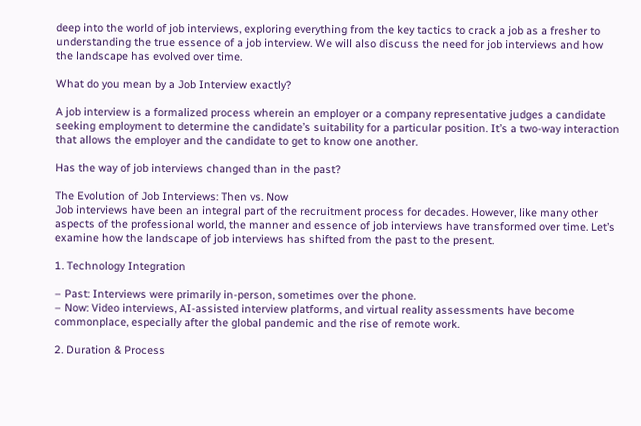deep into the world of job interviews, exploring everything from the key tactics to crack a job as a fresher to understanding the true essence of a job interview. We will also discuss the need for job interviews and how the landscape has evolved over time.

What do you mean by a Job Interview exactly?

A job interview is a formalized process wherein an employer or a company representative judges a candidate seeking employment to determine the candidate’s suitability for a particular position. It’s a two-way interaction that allows the employer and the candidate to get to know one another.

Has the way of job interviews changed than in the past?

The Evolution of Job Interviews: Then vs. Now
Job interviews have been an integral part of the recruitment process for decades. However, like many other aspects of the professional world, the manner and essence of job interviews have transformed over time. Let’s examine how the landscape of job interviews has shifted from the past to the present.

1. Technology Integration

– Past: Interviews were primarily in-person, sometimes over the phone.
– Now: Video interviews, AI-assisted interview platforms, and virtual reality assessments have become commonplace, especially after the global pandemic and the rise of remote work.

2. Duration & Process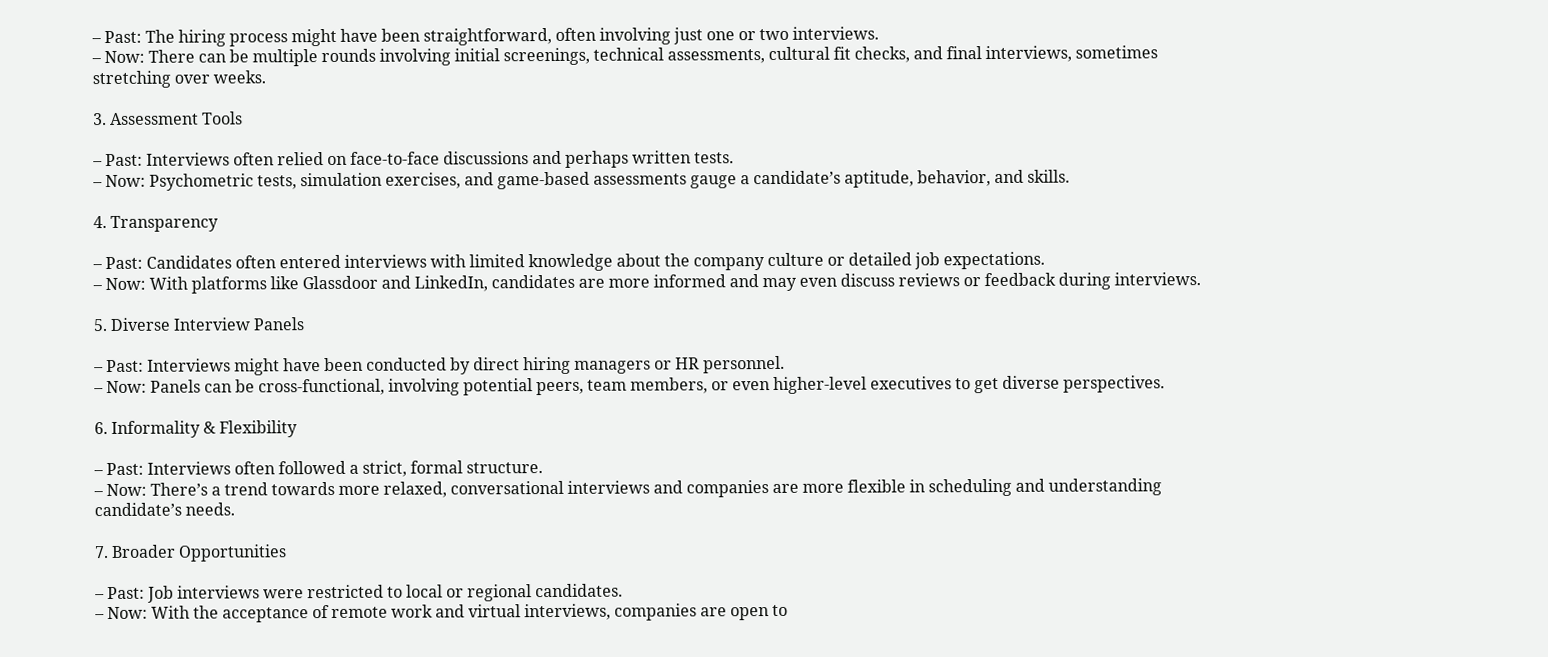– Past: The hiring process might have been straightforward, often involving just one or two interviews.
– Now: There can be multiple rounds involving initial screenings, technical assessments, cultural fit checks, and final interviews, sometimes stretching over weeks.

3. Assessment Tools

– Past: Interviews often relied on face-to-face discussions and perhaps written tests.
– Now: Psychometric tests, simulation exercises, and game-based assessments gauge a candidate’s aptitude, behavior, and skills.

4. Transparency

– Past: Candidates often entered interviews with limited knowledge about the company culture or detailed job expectations.
– Now: With platforms like Glassdoor and LinkedIn, candidates are more informed and may even discuss reviews or feedback during interviews.

5. Diverse Interview Panels

– Past: Interviews might have been conducted by direct hiring managers or HR personnel.
– Now: Panels can be cross-functional, involving potential peers, team members, or even higher-level executives to get diverse perspectives.

6. Informality & Flexibility

– Past: Interviews often followed a strict, formal structure.
– Now: There’s a trend towards more relaxed, conversational interviews and companies are more flexible in scheduling and understanding candidate’s needs.

7. Broader Opportunities

– Past: Job interviews were restricted to local or regional candidates.
– Now: With the acceptance of remote work and virtual interviews, companies are open to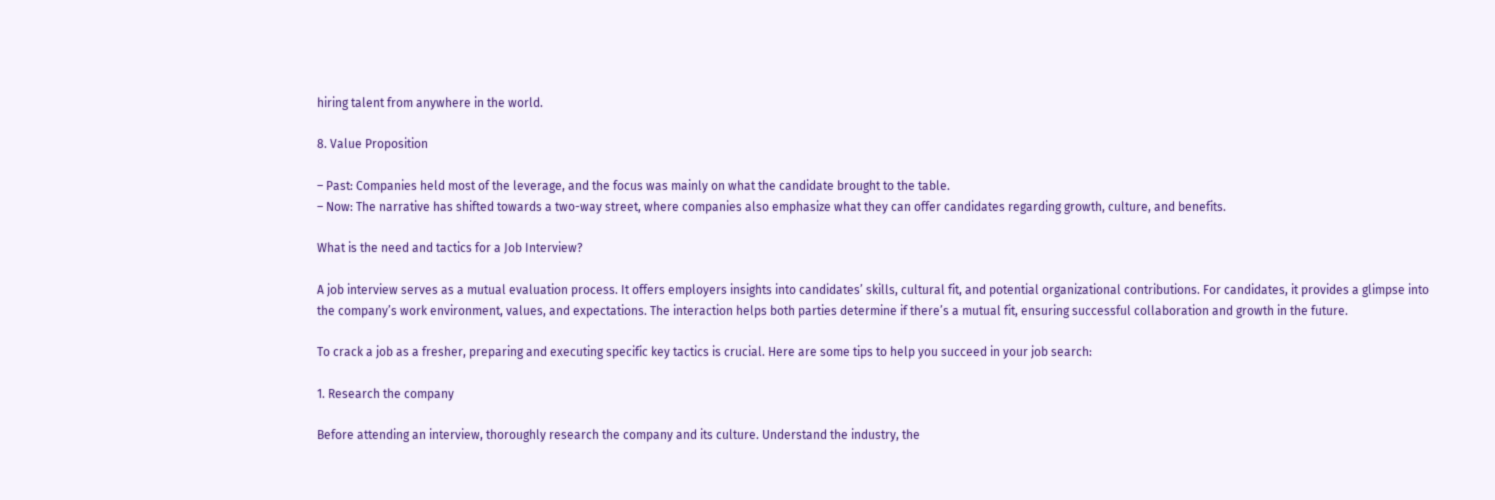hiring talent from anywhere in the world.

8. Value Proposition

– Past: Companies held most of the leverage, and the focus was mainly on what the candidate brought to the table.
– Now: The narrative has shifted towards a two-way street, where companies also emphasize what they can offer candidates regarding growth, culture, and benefits.

What is the need and tactics for a Job Interview?

A job interview serves as a mutual evaluation process. It offers employers insights into candidates’ skills, cultural fit, and potential organizational contributions. For candidates, it provides a glimpse into the company’s work environment, values, and expectations. The interaction helps both parties determine if there’s a mutual fit, ensuring successful collaboration and growth in the future.

To crack a job as a fresher, preparing and executing specific key tactics is crucial. Here are some tips to help you succeed in your job search:

1. Research the company

Before attending an interview, thoroughly research the company and its culture. Understand the industry, the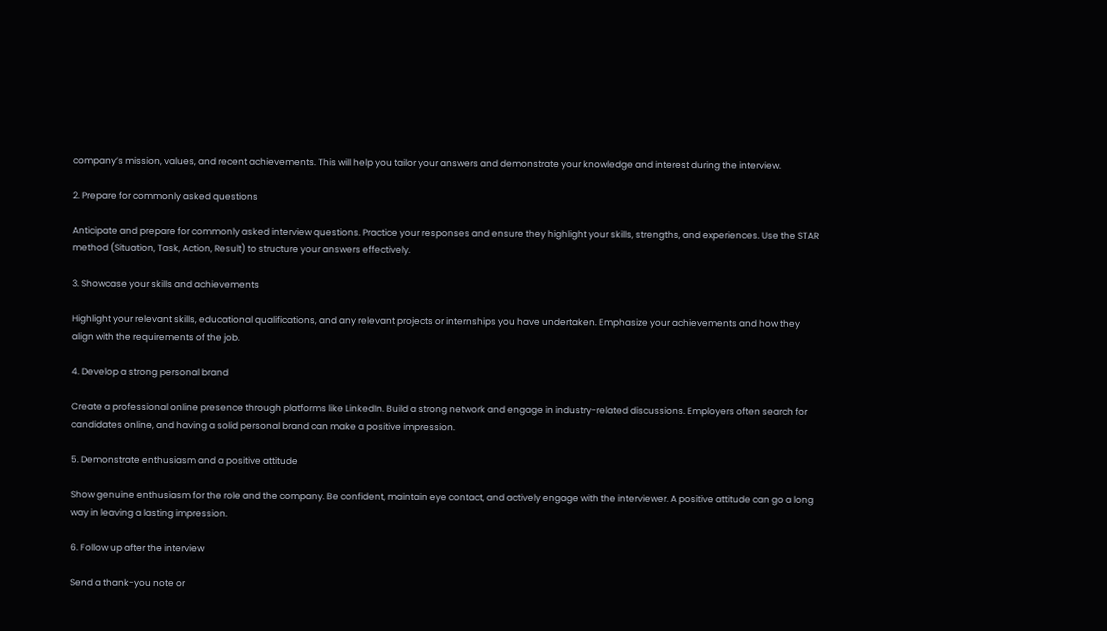company’s mission, values, and recent achievements. This will help you tailor your answers and demonstrate your knowledge and interest during the interview.

2. Prepare for commonly asked questions

Anticipate and prepare for commonly asked interview questions. Practice your responses and ensure they highlight your skills, strengths, and experiences. Use the STAR method (Situation, Task, Action, Result) to structure your answers effectively.

3. Showcase your skills and achievements

Highlight your relevant skills, educational qualifications, and any relevant projects or internships you have undertaken. Emphasize your achievements and how they align with the requirements of the job.

4. Develop a strong personal brand

Create a professional online presence through platforms like LinkedIn. Build a strong network and engage in industry-related discussions. Employers often search for candidates online, and having a solid personal brand can make a positive impression.

5. Demonstrate enthusiasm and a positive attitude

Show genuine enthusiasm for the role and the company. Be confident, maintain eye contact, and actively engage with the interviewer. A positive attitude can go a long way in leaving a lasting impression.

6. Follow up after the interview

Send a thank-you note or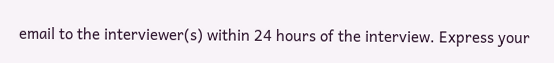email to the interviewer(s) within 24 hours of the interview. Express your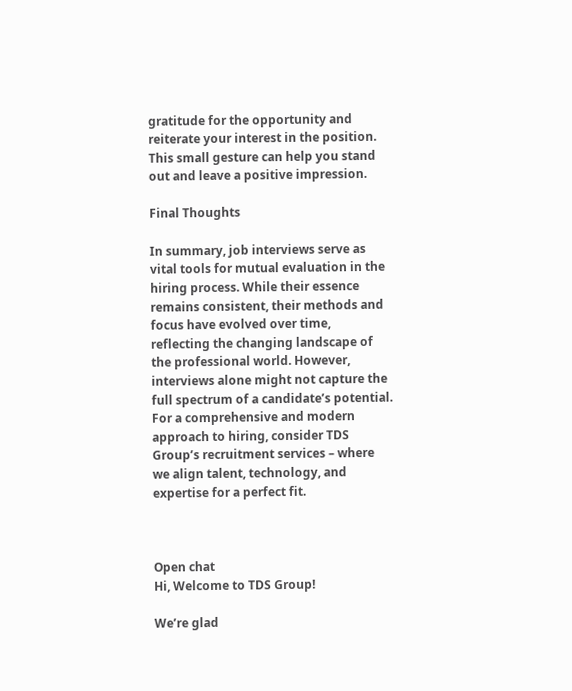gratitude for the opportunity and reiterate your interest in the position. This small gesture can help you stand out and leave a positive impression.

Final Thoughts

In summary, job interviews serve as vital tools for mutual evaluation in the hiring process. While their essence remains consistent, their methods and focus have evolved over time, reflecting the changing landscape of the professional world. However, interviews alone might not capture the full spectrum of a candidate’s potential. For a comprehensive and modern approach to hiring, consider TDS Group’s recruitment services – where we align talent, technology, and expertise for a perfect fit.



Open chat
Hi, Welcome to TDS Group!

We’re glad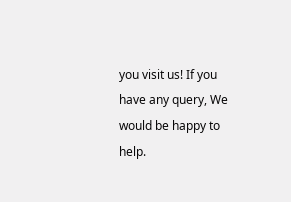you visit us! If you have any query, We would be happy to help.